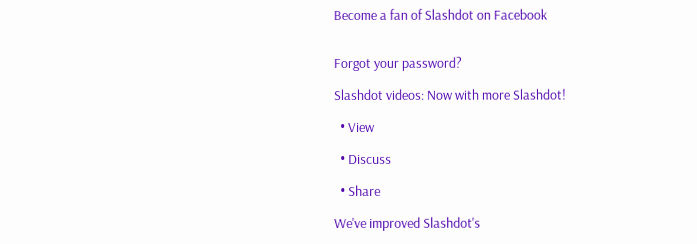Become a fan of Slashdot on Facebook


Forgot your password?

Slashdot videos: Now with more Slashdot!

  • View

  • Discuss

  • Share

We've improved Slashdot's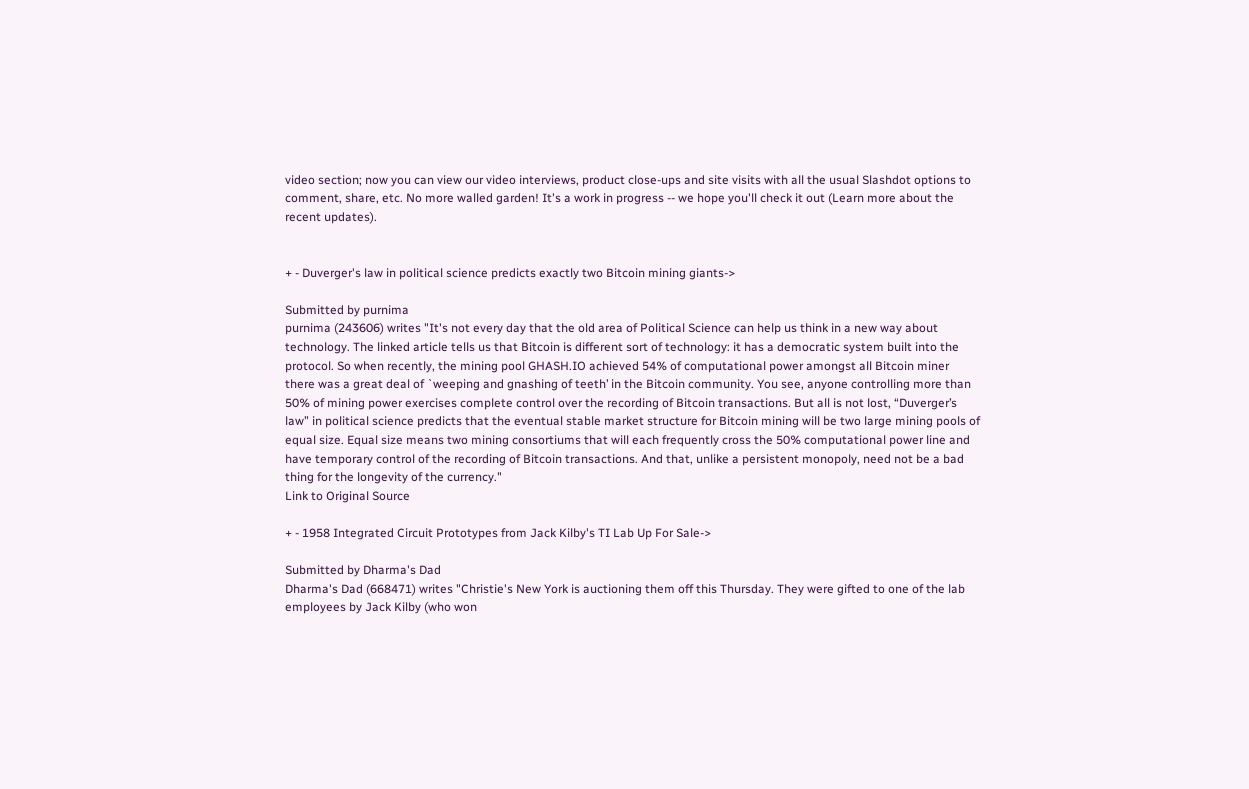video section; now you can view our video interviews, product close-ups and site visits with all the usual Slashdot options to comment, share, etc. No more walled garden! It's a work in progress -- we hope you'll check it out (Learn more about the recent updates).


+ - Duverger's law in political science predicts exactly two Bitcoin mining giants->

Submitted by purnima
purnima (243606) writes "It's not every day that the old area of Political Science can help us think in a new way about technology. The linked article tells us that Bitcoin is different sort of technology: it has a democratic system built into the protocol. So when recently, the mining pool GHASH.IO achieved 54% of computational power amongst all Bitcoin miner there was a great deal of `weeping and gnashing of teeth’ in the Bitcoin community. You see, anyone controlling more than 50% of mining power exercises complete control over the recording of Bitcoin transactions. But all is not lost, “Duverger’s law” in political science predicts that the eventual stable market structure for Bitcoin mining will be two large mining pools of equal size. Equal size means two mining consortiums that will each frequently cross the 50% computational power line and have temporary control of the recording of Bitcoin transactions. And that, unlike a persistent monopoly, need not be a bad thing for the longevity of the currency."
Link to Original Source

+ - 1958 Integrated Circuit Prototypes from Jack Kilby's TI Lab Up For Sale->

Submitted by Dharma's Dad
Dharma's Dad (668471) writes "Christie's New York is auctioning them off this Thursday. They were gifted to one of the lab employees by Jack Kilby (who won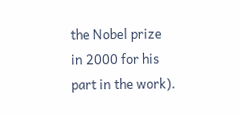the Nobel prize in 2000 for his part in the work).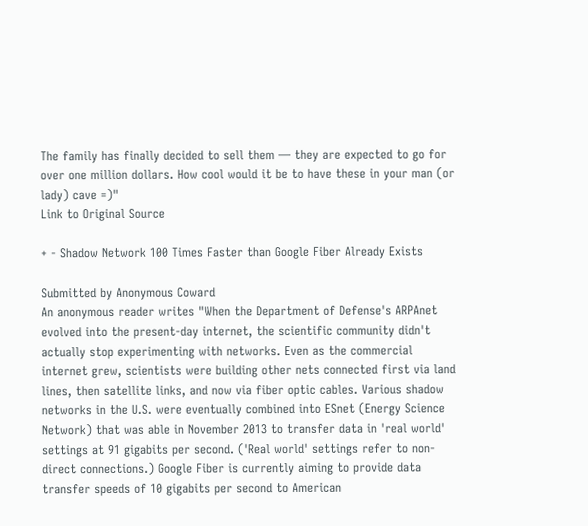The family has finally decided to sell them — they are expected to go for over one million dollars. How cool would it be to have these in your man (or lady) cave =)"
Link to Original Source

+ - Shadow Network 100 Times Faster than Google Fiber Already Exists

Submitted by Anonymous Coward
An anonymous reader writes "When the Department of Defense's ARPAnet evolved into the present-day internet, the scientific community didn't actually stop experimenting with networks. Even as the commercial internet grew, scientists were building other nets connected first via land lines, then satellite links, and now via fiber optic cables. Various shadow networks in the U.S. were eventually combined into ESnet (Energy Science Network) that was able in November 2013 to transfer data in 'real world' settings at 91 gigabits per second. ('Real world' settings refer to non-direct connections.) Google Fiber is currently aiming to provide data transfer speeds of 10 gigabits per second to American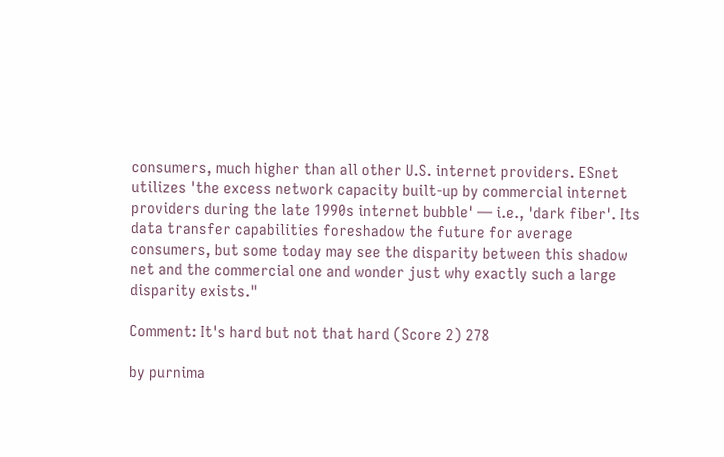consumers, much higher than all other U.S. internet providers. ESnet utilizes 'the excess network capacity built-up by commercial internet providers during the late 1990s internet bubble' — i.e., 'dark fiber'. Its data transfer capabilities foreshadow the future for average consumers, but some today may see the disparity between this shadow net and the commercial one and wonder just why exactly such a large disparity exists."

Comment: It's hard but not that hard (Score 2) 278

by purnima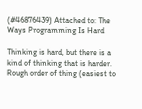(#46876439) Attached to: The Ways Programming Is Hard

Thinking is hard, but there is a kind of thinking that is harder.
Rough order of thing (easiest to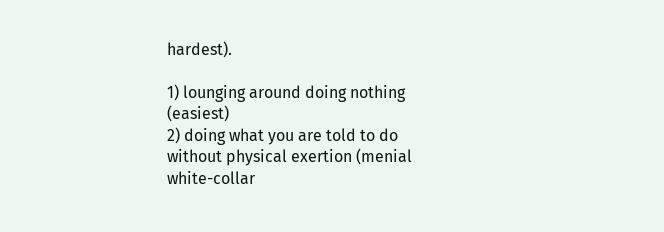hardest).

1) lounging around doing nothing (easiest)
2) doing what you are told to do without physical exertion (menial white-collar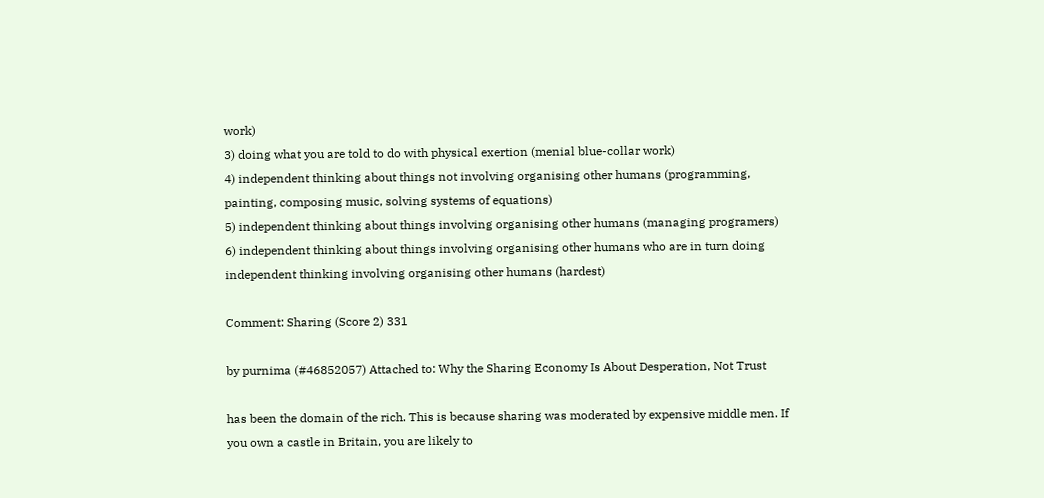work)
3) doing what you are told to do with physical exertion (menial blue-collar work)
4) independent thinking about things not involving organising other humans (programming, painting, composing music, solving systems of equations)
5) independent thinking about things involving organising other humans (managing programers)
6) independent thinking about things involving organising other humans who are in turn doing independent thinking involving organising other humans (hardest)

Comment: Sharing (Score 2) 331

by purnima (#46852057) Attached to: Why the Sharing Economy Is About Desperation, Not Trust

has been the domain of the rich. This is because sharing was moderated by expensive middle men. If you own a castle in Britain, you are likely to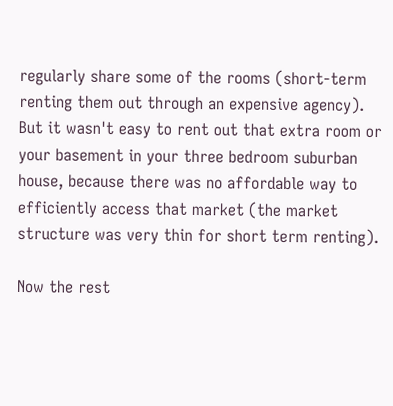regularly share some of the rooms (short-term renting them out through an expensive agency). But it wasn't easy to rent out that extra room or your basement in your three bedroom suburban house, because there was no affordable way to efficiently access that market (the market structure was very thin for short term renting).

Now the rest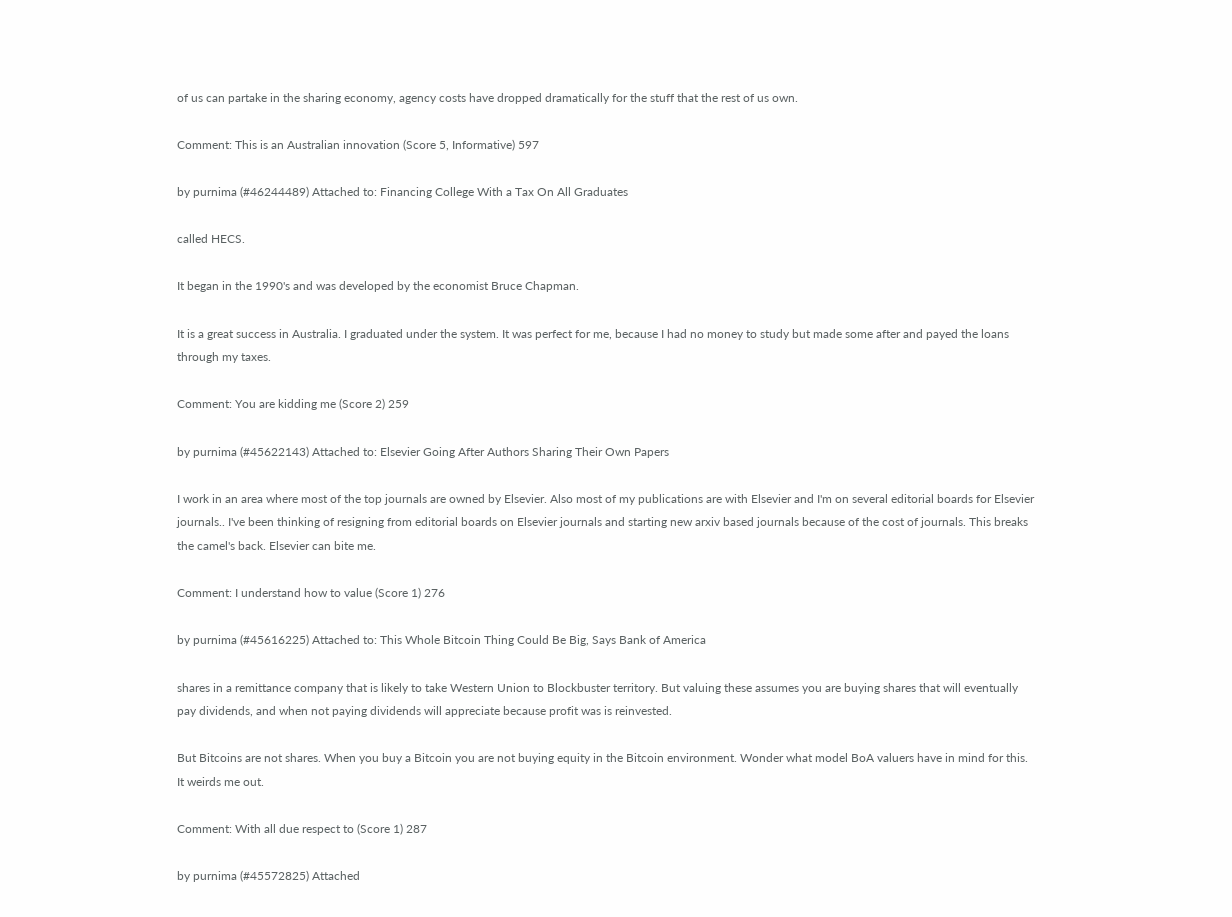of us can partake in the sharing economy, agency costs have dropped dramatically for the stuff that the rest of us own.

Comment: This is an Australian innovation (Score 5, Informative) 597

by purnima (#46244489) Attached to: Financing College With a Tax On All Graduates

called HECS.

It began in the 1990's and was developed by the economist Bruce Chapman.

It is a great success in Australia. I graduated under the system. It was perfect for me, because I had no money to study but made some after and payed the loans through my taxes.

Comment: You are kidding me (Score 2) 259

by purnima (#45622143) Attached to: Elsevier Going After Authors Sharing Their Own Papers

I work in an area where most of the top journals are owned by Elsevier. Also most of my publications are with Elsevier and I'm on several editorial boards for Elsevier journals.. I've been thinking of resigning from editorial boards on Elsevier journals and starting new arxiv based journals because of the cost of journals. This breaks the camel's back. Elsevier can bite me.

Comment: I understand how to value (Score 1) 276

by purnima (#45616225) Attached to: This Whole Bitcoin Thing Could Be Big, Says Bank of America

shares in a remittance company that is likely to take Western Union to Blockbuster territory. But valuing these assumes you are buying shares that will eventually pay dividends, and when not paying dividends will appreciate because profit was is reinvested.

But Bitcoins are not shares. When you buy a Bitcoin you are not buying equity in the Bitcoin environment. Wonder what model BoA valuers have in mind for this. It weirds me out.

Comment: With all due respect to (Score 1) 287

by purnima (#45572825) Attached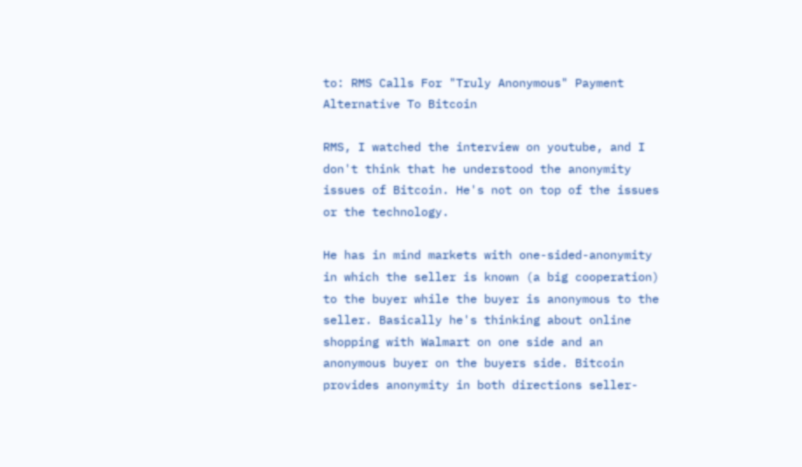to: RMS Calls For "Truly Anonymous" Payment Alternative To Bitcoin

RMS, I watched the interview on youtube, and I don't think that he understood the anonymity issues of Bitcoin. He's not on top of the issues or the technology.

He has in mind markets with one-sided-anonymity in which the seller is known (a big cooperation) to the buyer while the buyer is anonymous to the seller. Basically he's thinking about online shopping with Walmart on one side and an anonymous buyer on the buyers side. Bitcoin provides anonymity in both directions seller-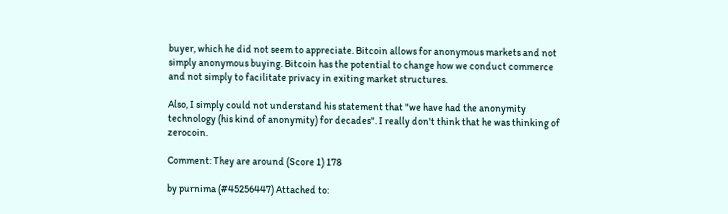buyer, which he did not seem to appreciate. Bitcoin allows for anonymous markets and not simply anonymous buying. Bitcoin has the potential to change how we conduct commerce and not simply to facilitate privacy in exiting market structures.

Also, I simply could not understand his statement that "we have had the anonymity technology (his kind of anonymity) for decades". I really don't think that he was thinking of zerocoin.

Comment: They are around (Score 1) 178

by purnima (#45256447) Attached to: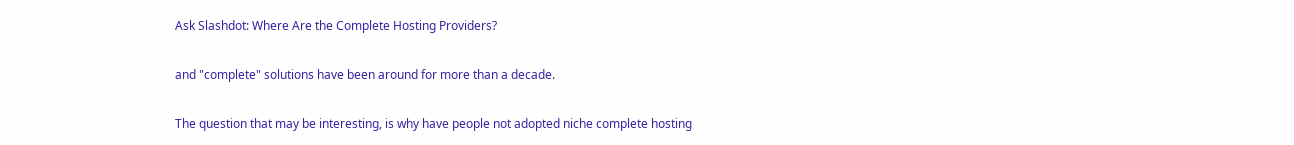Ask Slashdot: Where Are the Complete Hosting Providers?

and "complete" solutions have been around for more than a decade.

The question that may be interesting, is why have people not adopted niche complete hosting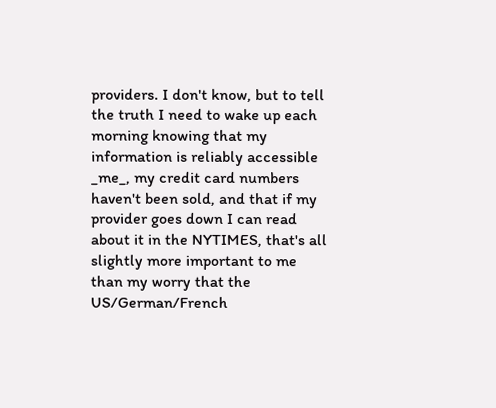providers. I don't know, but to tell the truth I need to wake up each morning knowing that my information is reliably accessible _me_, my credit card numbers haven't been sold, and that if my provider goes down I can read about it in the NYTIMES, that's all slightly more important to me than my worry that the US/German/French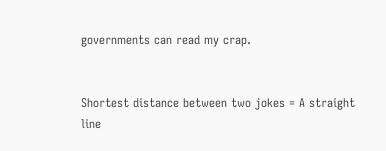governments can read my crap.


Shortest distance between two jokes = A straight line